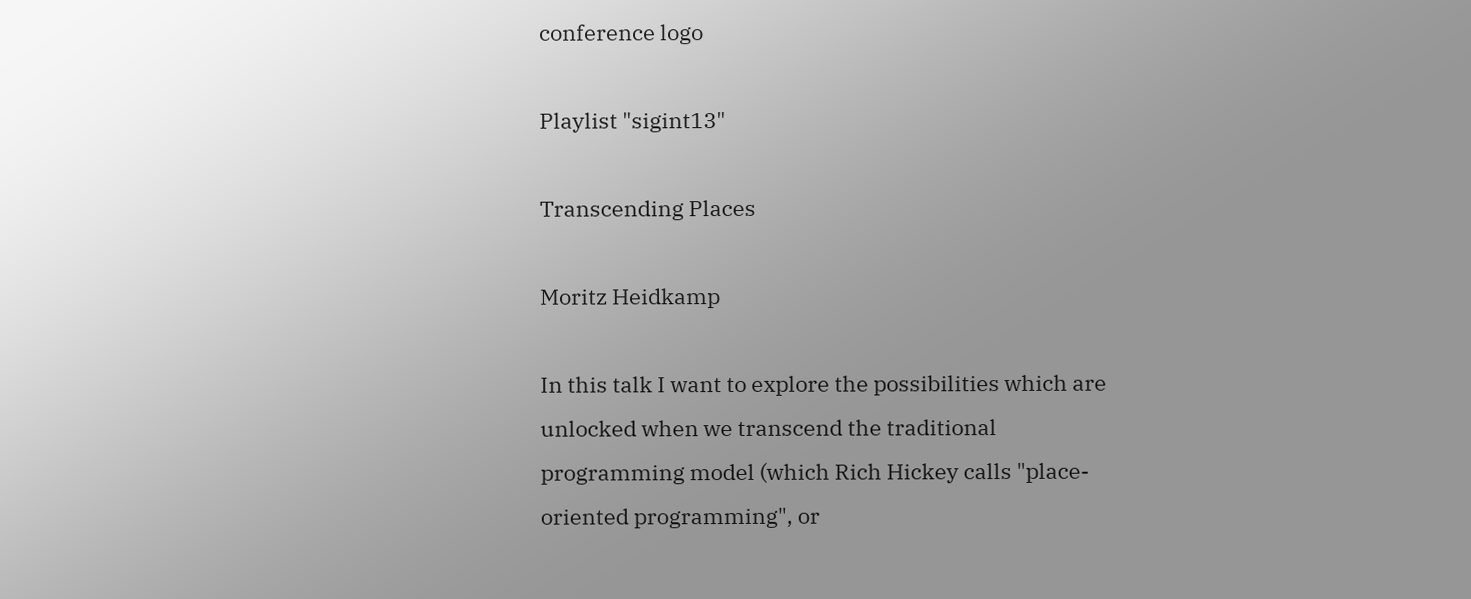conference logo

Playlist "sigint13"

Transcending Places

Moritz Heidkamp

In this talk I want to explore the possibilities which are unlocked when we transcend the traditional programming model (which Rich Hickey calls "place-oriented programming", or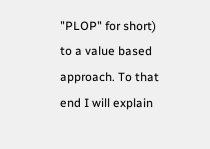"PLOP" for short) to a value based approach. To that end I will explain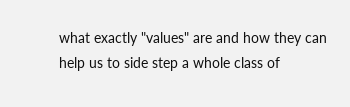what exactly "values" are and how they can help us to side step a whole class of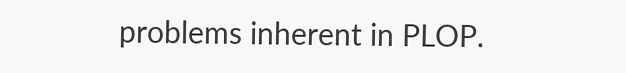problems inherent in PLOP.